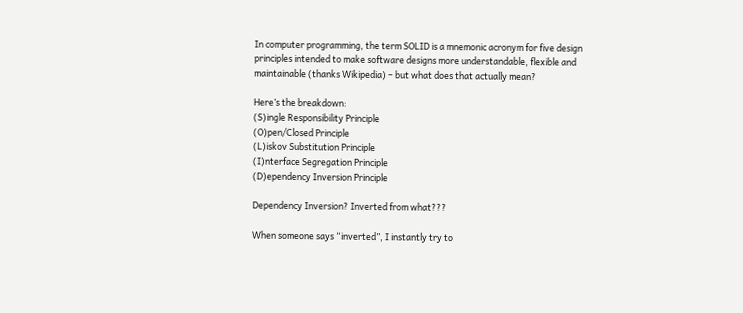In computer programming, the term SOLID is a mnemonic acronym for five design principles intended to make software designs more understandable, flexible and maintainable (thanks Wikipedia) – but what does that actually mean?

Here’s the breakdown:
(S)ingle Responsibility Principle
(O)pen/Closed Principle
(L)iskov Substitution Principle
(I)nterface Segregation Principle
(D)ependency Inversion Principle

Dependency Inversion? Inverted from what???

When someone says “inverted”, I instantly try to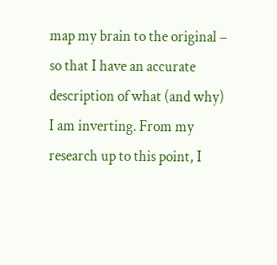map my brain to the original – so that I have an accurate description of what (and why) I am inverting. From my research up to this point, I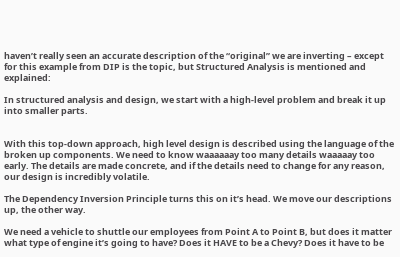haven’t really seen an accurate description of the “original” we are inverting – except for this example from DIP is the topic, but Structured Analysis is mentioned and explained:

In structured analysis and design, we start with a high-level problem and break it up into smaller parts.


With this top-down approach, high level design is described using the language of the broken up components. We need to know waaaaaay too many details waaaaay too early. The details are made concrete, and if the details need to change for any reason, our design is incredibly volatile.

The Dependency Inversion Principle turns this on it’s head. We move our descriptions up, the other way.

We need a vehicle to shuttle our employees from Point A to Point B, but does it matter what type of engine it’s going to have? Does it HAVE to be a Chevy? Does it have to be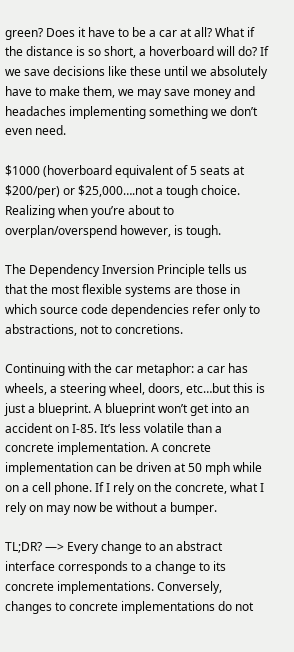green? Does it have to be a car at all? What if the distance is so short, a hoverboard will do? If we save decisions like these until we absolutely have to make them, we may save money and headaches implementing something we don’t even need.

$1000 (hoverboard equivalent of 5 seats at $200/per) or $25,000….not a tough choice. Realizing when you’re about to overplan/overspend however, is tough.

The Dependency Inversion Principle tells us that the most flexible systems are those in which source code dependencies refer only to abstractions, not to concretions.

Continuing with the car metaphor: a car has wheels, a steering wheel, doors, etc…but this is just a blueprint. A blueprint won’t get into an accident on I-85. It’s less volatile than a concrete implementation. A concrete implementation can be driven at 50 mph while on a cell phone. If I rely on the concrete, what I rely on may now be without a bumper.

TL;DR? —> Every change to an abstract interface corresponds to a change to its concrete implementations. Conversely, changes to concrete implementations do not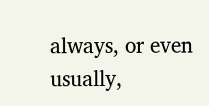always, or even usually,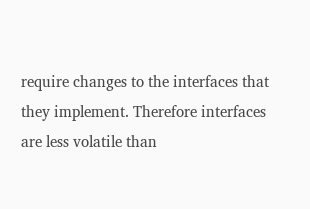require changes to the interfaces that they implement. Therefore interfaces are less volatile than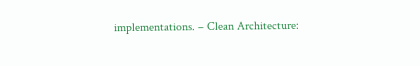implementations. – Clean Architecture: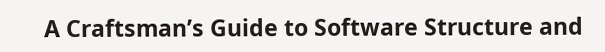A Craftsman’s Guide to Software Structure and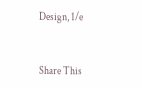Design, 1/e


Share This